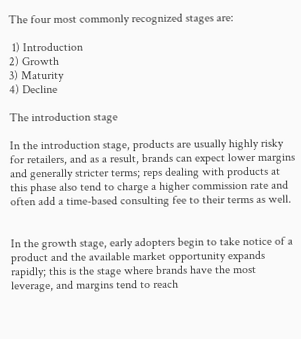The four most commonly recognized stages are:

 1) Introduction
2) Growth
3) Maturity
4) Decline

The introduction stage

In the introduction stage, products are usually highly risky for retailers, and as a result, brands can expect lower margins and generally stricter terms; reps dealing with products at this phase also tend to charge a higher commission rate and often add a time-based consulting fee to their terms as well.


In the growth stage, early adopters begin to take notice of a product and the available market opportunity expands rapidly; this is the stage where brands have the most leverage, and margins tend to reach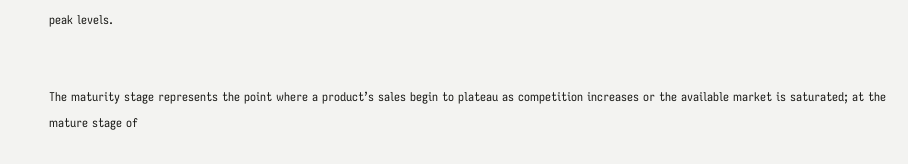peak levels.


The maturity stage represents the point where a product’s sales begin to plateau as competition increases or the available market is saturated; at the mature stage of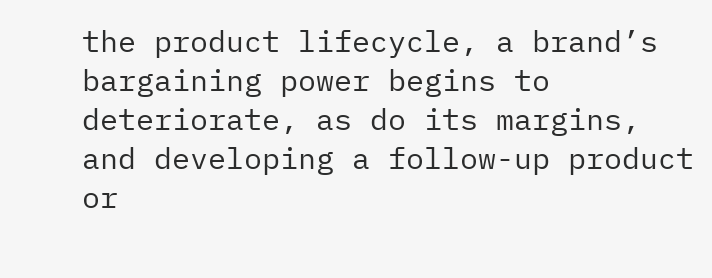the product lifecycle, a brand’s bargaining power begins to deteriorate, as do its margins, and developing a follow-up product or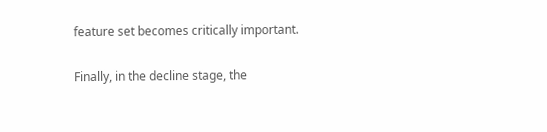feature set becomes critically important.


Finally, in the decline stage, the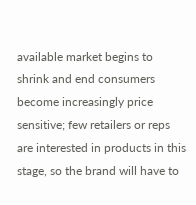available market begins to shrink and end consumers become increasingly price sensitive; few retailers or reps are interested in products in this stage, so the brand will have to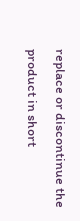replace or discontinue the product in short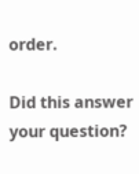order.

Did this answer your question?